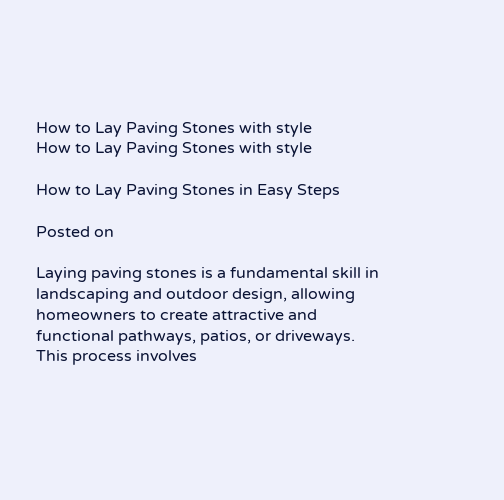How to Lay Paving Stones with style
How to Lay Paving Stones with style

How to Lay Paving Stones in Easy Steps

Posted on

Laying paving stones is a fundamental skill in landscaping and outdoor design, allowing homeowners to create attractive and functional pathways, patios, or driveways. This process involves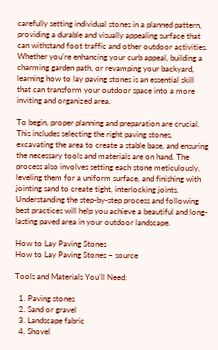carefully setting individual stones in a planned pattern, providing a durable and visually appealing surface that can withstand foot traffic and other outdoor activities. Whether you’re enhancing your curb appeal, building a charming garden path, or revamping your backyard, learning how to lay paving stones is an essential skill that can transform your outdoor space into a more inviting and organized area.

To begin, proper planning and preparation are crucial. This includes selecting the right paving stones, excavating the area to create a stable base, and ensuring the necessary tools and materials are on hand. The process also involves setting each stone meticulously, leveling them for a uniform surface, and finishing with jointing sand to create tight, interlocking joints. Understanding the step-by-step process and following best practices will help you achieve a beautiful and long-lasting paved area in your outdoor landscape.

How to Lay Paving Stones
How to Lay Paving Stones – source

Tools and Materials You’ll Need:

  1. Paving stones
  2. Sand or gravel
  3. Landscape fabric
  4. Shovel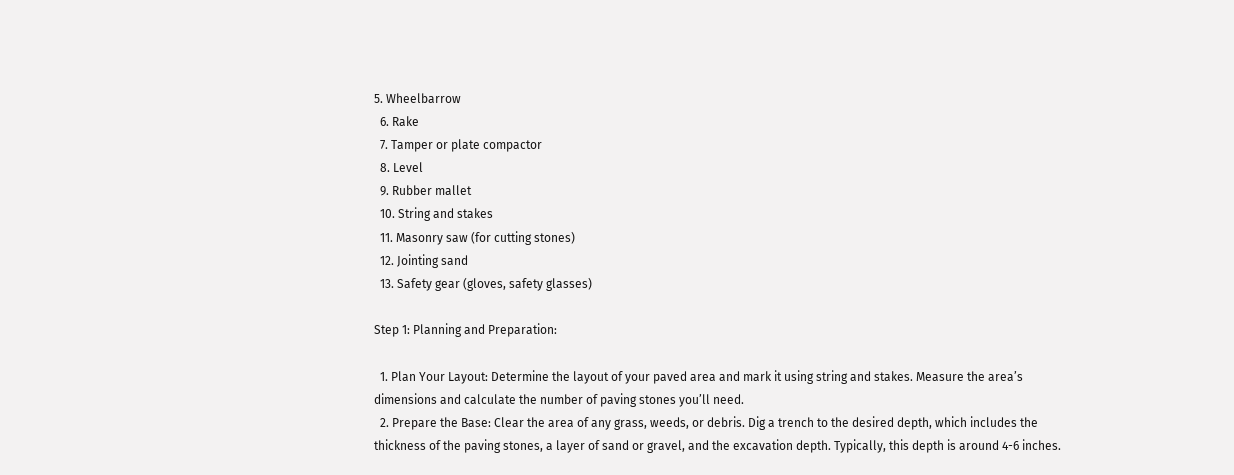5. Wheelbarrow
  6. Rake
  7. Tamper or plate compactor
  8. Level
  9. Rubber mallet
  10. String and stakes
  11. Masonry saw (for cutting stones)
  12. Jointing sand
  13. Safety gear (gloves, safety glasses)

Step 1: Planning and Preparation:

  1. Plan Your Layout: Determine the layout of your paved area and mark it using string and stakes. Measure the area’s dimensions and calculate the number of paving stones you’ll need.
  2. Prepare the Base: Clear the area of any grass, weeds, or debris. Dig a trench to the desired depth, which includes the thickness of the paving stones, a layer of sand or gravel, and the excavation depth. Typically, this depth is around 4-6 inches.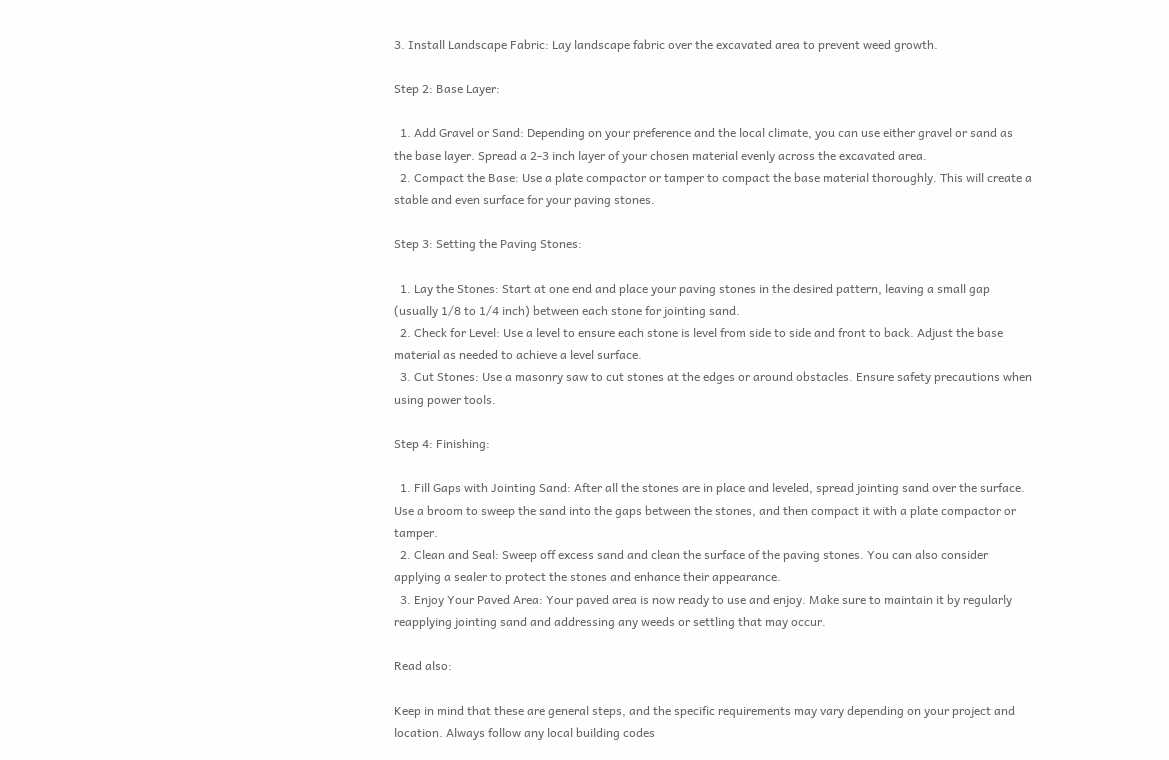3. Install Landscape Fabric: Lay landscape fabric over the excavated area to prevent weed growth.

Step 2: Base Layer:

  1. Add Gravel or Sand: Depending on your preference and the local climate, you can use either gravel or sand as the base layer. Spread a 2-3 inch layer of your chosen material evenly across the excavated area.
  2. Compact the Base: Use a plate compactor or tamper to compact the base material thoroughly. This will create a stable and even surface for your paving stones.

Step 3: Setting the Paving Stones:

  1. Lay the Stones: Start at one end and place your paving stones in the desired pattern, leaving a small gap (usually 1/8 to 1/4 inch) between each stone for jointing sand.
  2. Check for Level: Use a level to ensure each stone is level from side to side and front to back. Adjust the base material as needed to achieve a level surface.
  3. Cut Stones: Use a masonry saw to cut stones at the edges or around obstacles. Ensure safety precautions when using power tools.

Step 4: Finishing:

  1. Fill Gaps with Jointing Sand: After all the stones are in place and leveled, spread jointing sand over the surface. Use a broom to sweep the sand into the gaps between the stones, and then compact it with a plate compactor or tamper.
  2. Clean and Seal: Sweep off excess sand and clean the surface of the paving stones. You can also consider applying a sealer to protect the stones and enhance their appearance.
  3. Enjoy Your Paved Area: Your paved area is now ready to use and enjoy. Make sure to maintain it by regularly reapplying jointing sand and addressing any weeds or settling that may occur.

Read also:

Keep in mind that these are general steps, and the specific requirements may vary depending on your project and location. Always follow any local building codes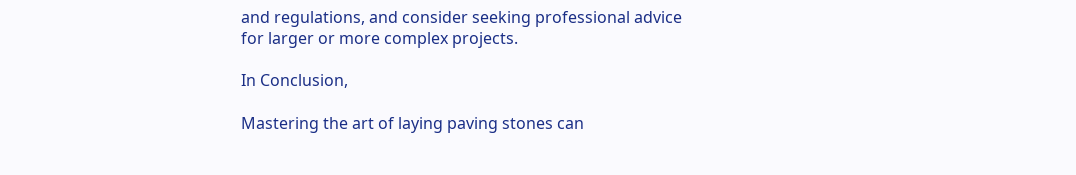and regulations, and consider seeking professional advice for larger or more complex projects.

In Conclusion,

Mastering the art of laying paving stones can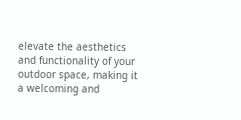elevate the aesthetics and functionality of your outdoor space, making it a welcoming and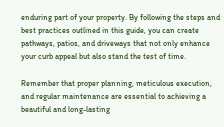enduring part of your property. By following the steps and best practices outlined in this guide, you can create pathways, patios, and driveways that not only enhance your curb appeal but also stand the test of time.

Remember that proper planning, meticulous execution, and regular maintenance are essential to achieving a beautiful and long-lasting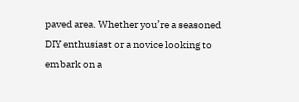paved area. Whether you’re a seasoned DIY enthusiast or a novice looking to embark on a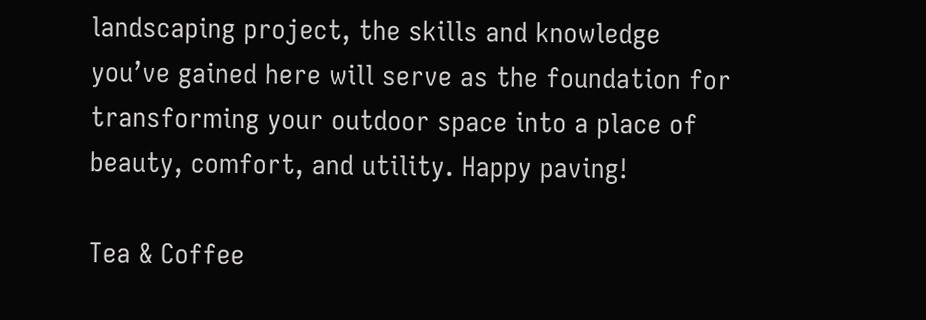landscaping project, the skills and knowledge you’ve gained here will serve as the foundation for transforming your outdoor space into a place of beauty, comfort, and utility. Happy paving!

Tea & Coffee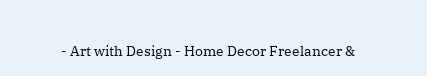- Art with Design - Home Decor Freelancer &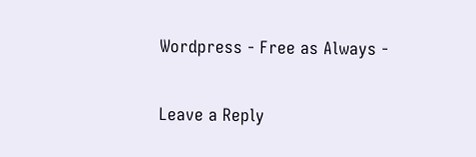Wordpress - Free as Always -

Leave a Reply